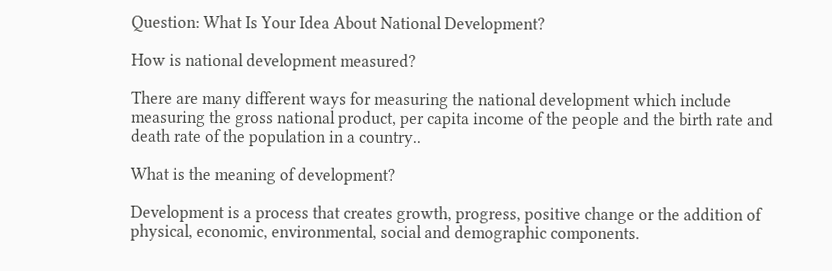Question: What Is Your Idea About National Development?

How is national development measured?

There are many different ways for measuring the national development which include measuring the gross national product, per capita income of the people and the birth rate and death rate of the population in a country..

What is the meaning of development?

Development is a process that creates growth, progress, positive change or the addition of physical, economic, environmental, social and demographic components.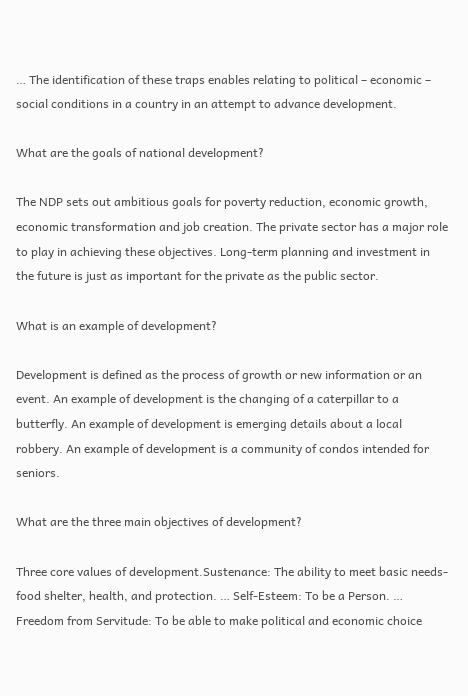… The identification of these traps enables relating to political – economic – social conditions in a country in an attempt to advance development.

What are the goals of national development?

The NDP sets out ambitious goals for poverty reduction, economic growth, economic transformation and job creation. The private sector has a major role to play in achieving these objectives. Long-term planning and investment in the future is just as important for the private as the public sector.

What is an example of development?

Development is defined as the process of growth or new information or an event. An example of development is the changing of a caterpillar to a butterfly. An example of development is emerging details about a local robbery. An example of development is a community of condos intended for seniors.

What are the three main objectives of development?

Three core values of development.Sustenance: The ability to meet basic needs- food shelter, health, and protection. … Self-Esteem: To be a Person. … Freedom from Servitude: To be able to make political and economic choice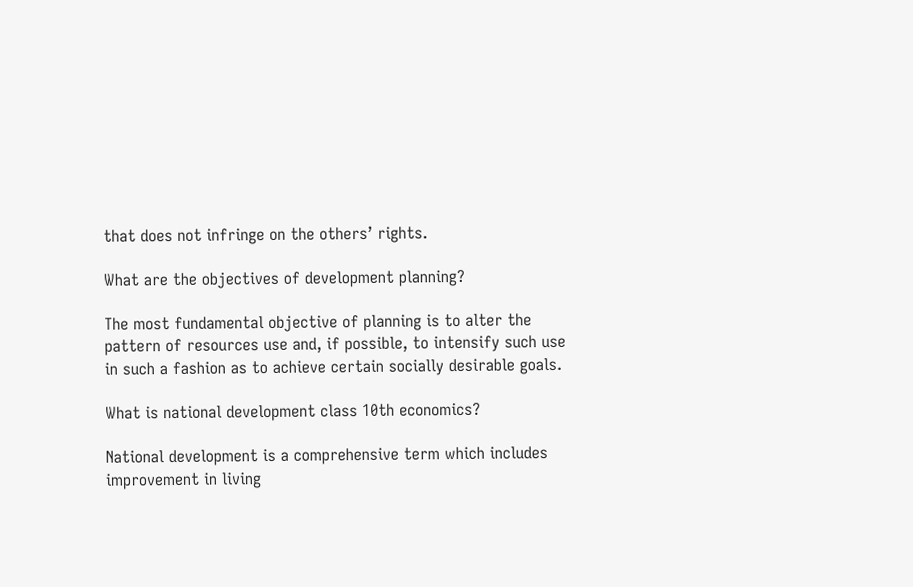that does not infringe on the others’ rights.

What are the objectives of development planning?

The most fundamental objective of planning is to alter the pattern of resources use and, if possible, to intensify such use in such a fashion as to achieve certain socially desirable goals.

What is national development class 10th economics?

National development is a comprehensive term which includes improvement in living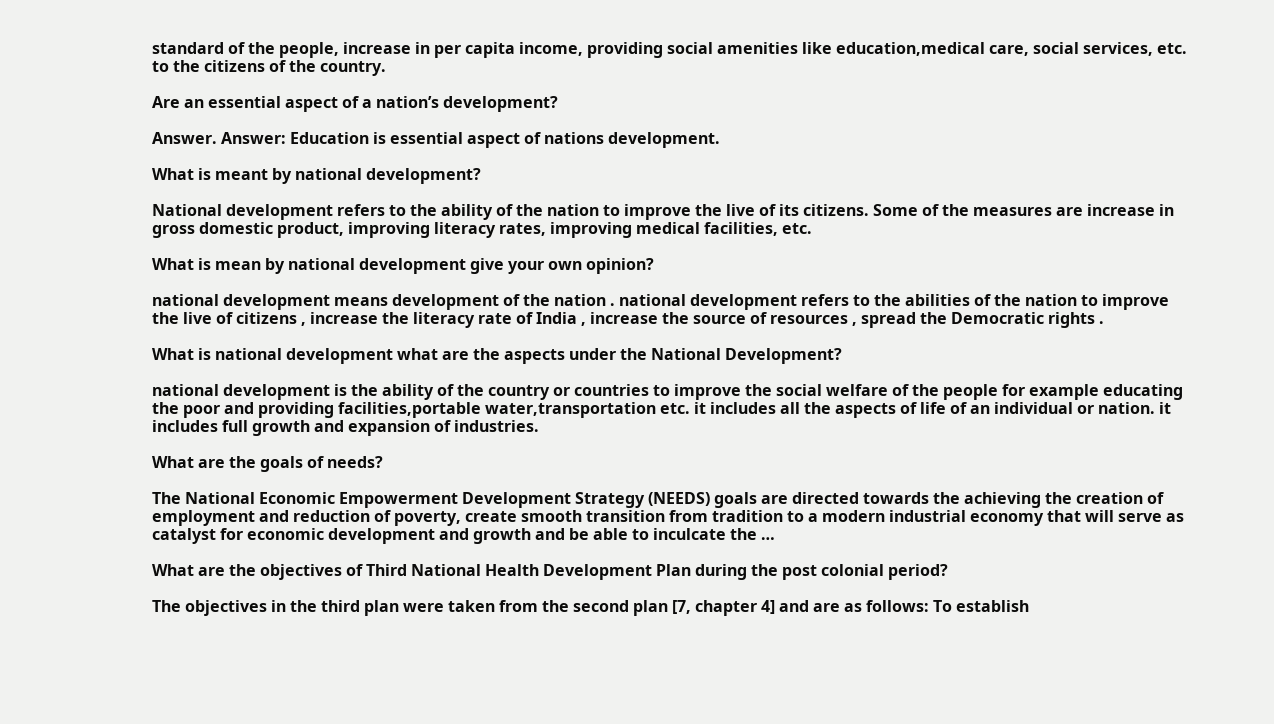standard of the people, increase in per capita income, providing social amenities like education,medical care, social services, etc. to the citizens of the country.

Are an essential aspect of a nation’s development?

Answer. Answer: Education is essential aspect of nations development.

What is meant by national development?

National development refers to the ability of the nation to improve the live of its citizens. Some of the measures are increase in gross domestic product, improving literacy rates, improving medical facilities, etc.

What is mean by national development give your own opinion?

national development means development of the nation . national development refers to the abilities of the nation to improve the live of citizens , increase the literacy rate of India , increase the source of resources , spread the Democratic rights .

What is national development what are the aspects under the National Development?

national development is the ability of the country or countries to improve the social welfare of the people for example educating the poor and providing facilities,portable water,transportation etc. it includes all the aspects of life of an individual or nation. it includes full growth and expansion of industries.

What are the goals of needs?

The National Economic Empowerment Development Strategy (NEEDS) goals are directed towards the achieving the creation of employment and reduction of poverty, create smooth transition from tradition to a modern industrial economy that will serve as catalyst for economic development and growth and be able to inculcate the …

What are the objectives of Third National Health Development Plan during the post colonial period?

The objectives in the third plan were taken from the second plan [7, chapter 4] and are as follows: To establish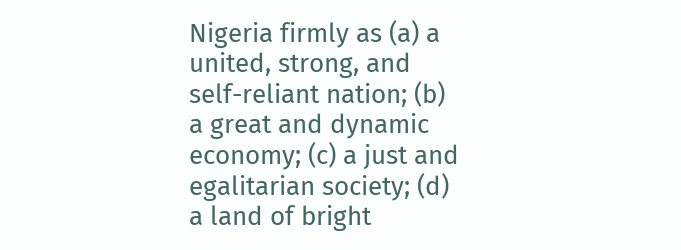Nigeria firmly as (a) a united, strong, and self-reliant nation; (b) a great and dynamic economy; (c) a just and egalitarian society; (d) a land of bright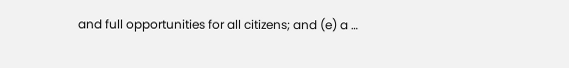and full opportunities for all citizens; and (e) a …